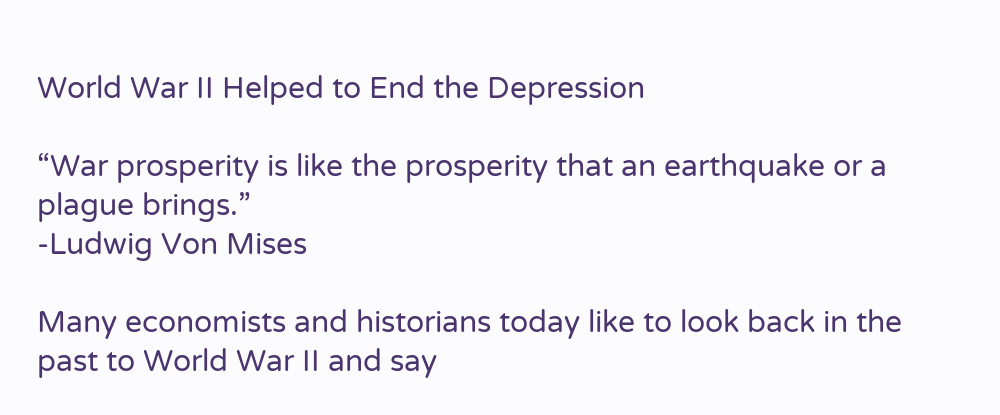World War II Helped to End the Depression

“War prosperity is like the prosperity that an earthquake or a plague brings.”
-Ludwig Von Mises

Many economists and historians today like to look back in the past to World War II and say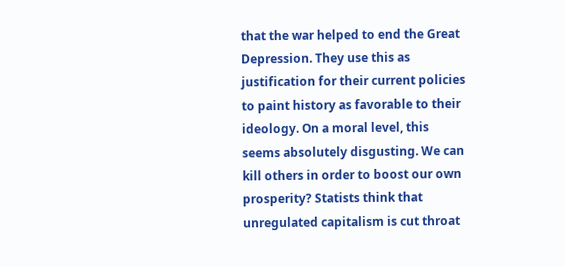that the war helped to end the Great Depression. They use this as justification for their current policies to paint history as favorable to their ideology. On a moral level, this seems absolutely disgusting. We can kill others in order to boost our own prosperity? Statists think that unregulated capitalism is cut throat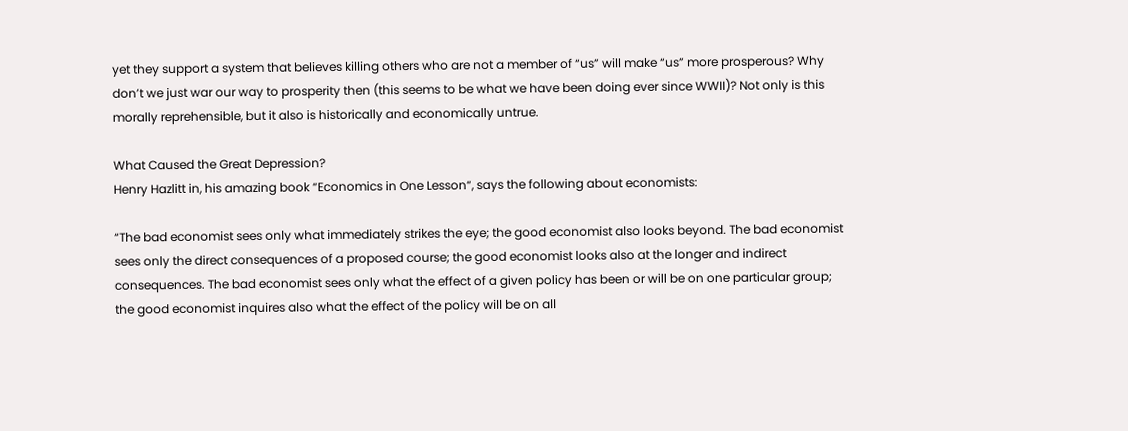yet they support a system that believes killing others who are not a member of “us” will make “us” more prosperous? Why don’t we just war our way to prosperity then (this seems to be what we have been doing ever since WWII)? Not only is this morally reprehensible, but it also is historically and economically untrue.

What Caused the Great Depression?
Henry Hazlitt in, his amazing book “Economics in One Lesson“, says the following about economists:

“The bad economist sees only what immediately strikes the eye; the good economist also looks beyond. The bad economist sees only the direct consequences of a proposed course; the good economist looks also at the longer and indirect consequences. The bad economist sees only what the effect of a given policy has been or will be on one particular group; the good economist inquires also what the effect of the policy will be on all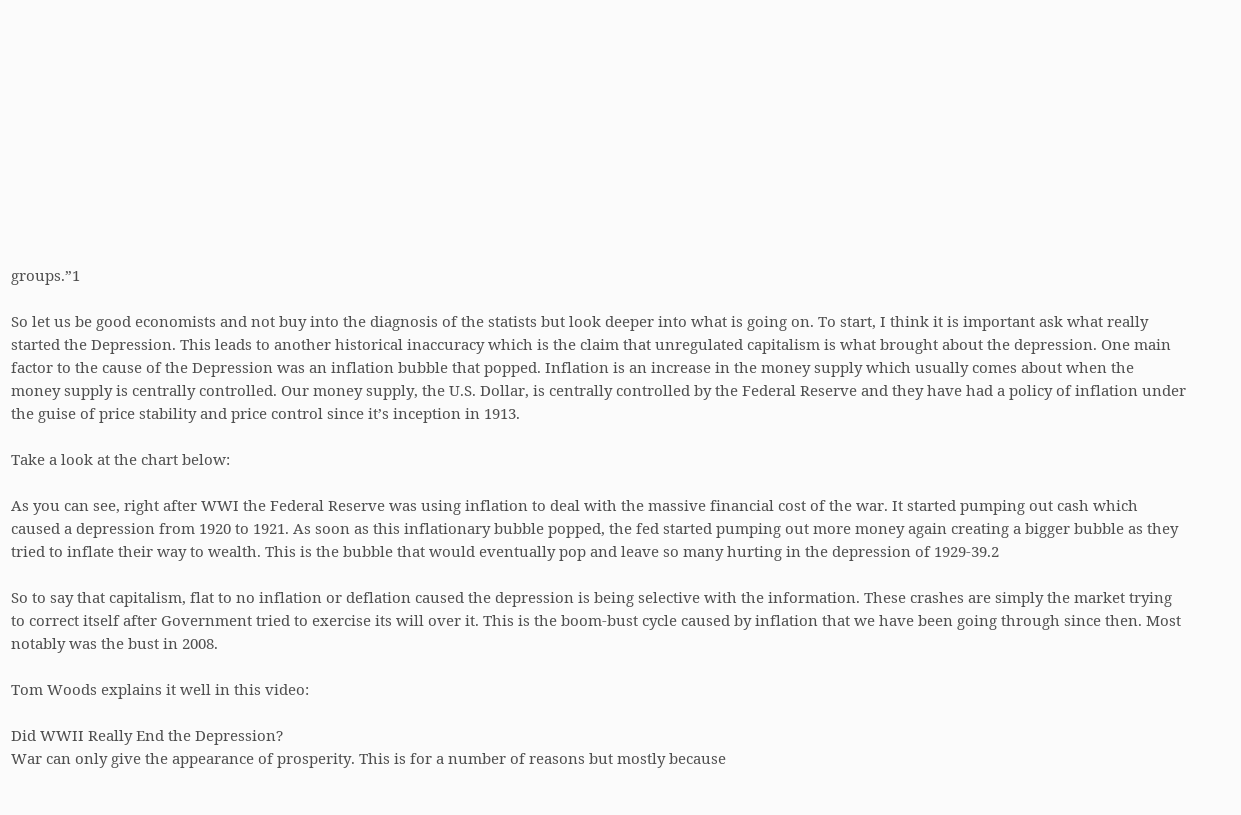groups.”1

So let us be good economists and not buy into the diagnosis of the statists but look deeper into what is going on. To start, I think it is important ask what really started the Depression. This leads to another historical inaccuracy which is the claim that unregulated capitalism is what brought about the depression. One main factor to the cause of the Depression was an inflation bubble that popped. Inflation is an increase in the money supply which usually comes about when the money supply is centrally controlled. Our money supply, the U.S. Dollar, is centrally controlled by the Federal Reserve and they have had a policy of inflation under the guise of price stability and price control since it’s inception in 1913.

Take a look at the chart below:

As you can see, right after WWI the Federal Reserve was using inflation to deal with the massive financial cost of the war. It started pumping out cash which caused a depression from 1920 to 1921. As soon as this inflationary bubble popped, the fed started pumping out more money again creating a bigger bubble as they tried to inflate their way to wealth. This is the bubble that would eventually pop and leave so many hurting in the depression of 1929-39.2

So to say that capitalism, flat to no inflation or deflation caused the depression is being selective with the information. These crashes are simply the market trying to correct itself after Government tried to exercise its will over it. This is the boom-bust cycle caused by inflation that we have been going through since then. Most notably was the bust in 2008.

Tom Woods explains it well in this video:

Did WWII Really End the Depression?
War can only give the appearance of prosperity. This is for a number of reasons but mostly because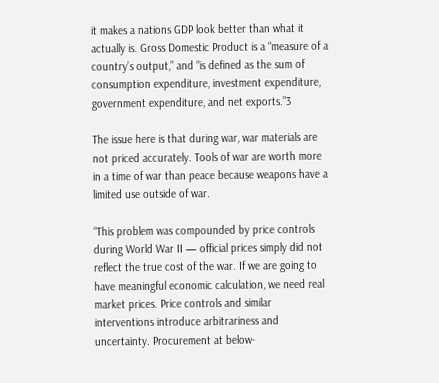it makes a nations GDP look better than what it actually is. Gross Domestic Product is a “measure of a country’s output,” and “is defined as the sum of consumption expenditure, investment expenditure, government expenditure, and net exports.”3

The issue here is that during war, war materials are not priced accurately. Tools of war are worth more in a time of war than peace because weapons have a limited use outside of war.

“This problem was compounded by price controls during World War II — official prices simply did not reflect the true cost of the war. If we are going to have meaningful economic calculation, we need real market prices. Price controls and similar interventions introduce arbitrariness and uncertainty. Procurement at below-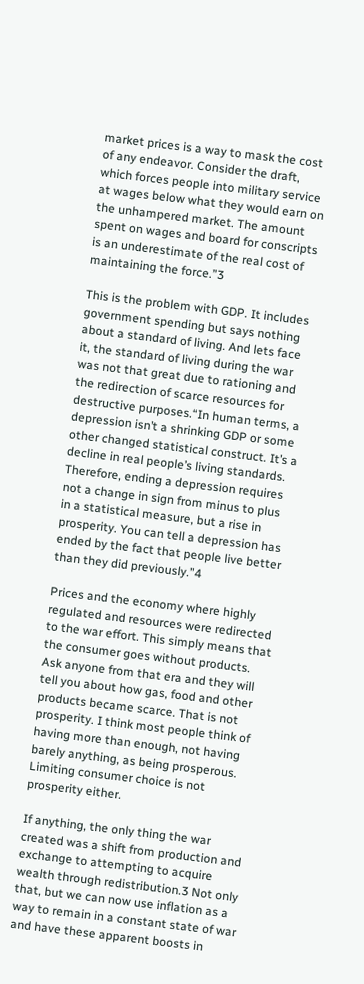market prices is a way to mask the cost of any endeavor. Consider the draft, which forces people into military service at wages below what they would earn on the unhampered market. The amount spent on wages and board for conscripts is an underestimate of the real cost of maintaining the force.”3

This is the problem with GDP. It includes government spending but says nothing about a standard of living. And lets face it, the standard of living during the war was not that great due to rationing and the redirection of scarce resources for destructive purposes.“In human terms, a depression isn’t a shrinking GDP or some other changed statistical construct. It’s a decline in real people’s living standards. Therefore, ending a depression requires not a change in sign from minus to plus in a statistical measure, but a rise in prosperity. You can tell a depression has ended by the fact that people live better than they did previously.”4

Prices and the economy where highly regulated and resources were redirected to the war effort. This simply means that the consumer goes without products. Ask anyone from that era and they will tell you about how gas, food and other products became scarce. That is not prosperity. I think most people think of having more than enough, not having barely anything, as being prosperous. Limiting consumer choice is not prosperity either.

If anything, the only thing the war created was a shift from production and exchange to attempting to acquire wealth through redistribution.3 Not only that, but we can now use inflation as a way to remain in a constant state of war and have these apparent boosts in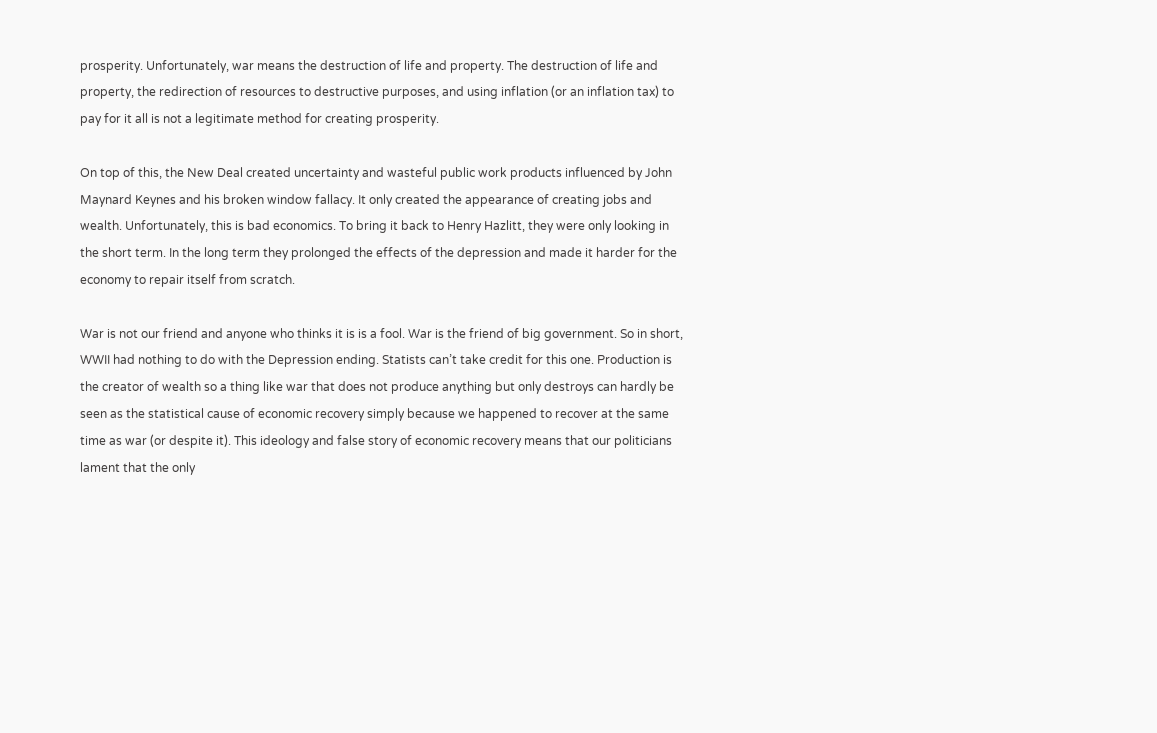prosperity. Unfortunately, war means the destruction of life and property. The destruction of life and property, the redirection of resources to destructive purposes, and using inflation (or an inflation tax) to pay for it all is not a legitimate method for creating prosperity.

On top of this, the New Deal created uncertainty and wasteful public work products influenced by John Maynard Keynes and his broken window fallacy. It only created the appearance of creating jobs and wealth. Unfortunately, this is bad economics. To bring it back to Henry Hazlitt, they were only looking in the short term. In the long term they prolonged the effects of the depression and made it harder for the economy to repair itself from scratch.

War is not our friend and anyone who thinks it is is a fool. War is the friend of big government. So in short, WWII had nothing to do with the Depression ending. Statists can’t take credit for this one. Production is the creator of wealth so a thing like war that does not produce anything but only destroys can hardly be seen as the statistical cause of economic recovery simply because we happened to recover at the same time as war (or despite it). This ideology and false story of economic recovery means that our politicians lament that the only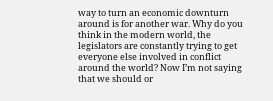way to turn an economic downturn around is for another war. Why do you think in the modern world, the legislators are constantly trying to get everyone else involved in conflict around the world? Now I’m not saying that we should or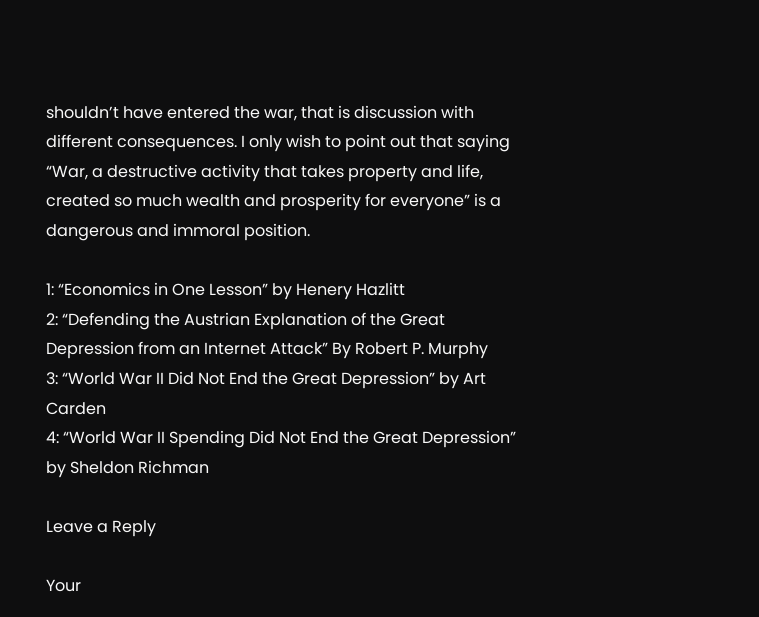shouldn’t have entered the war, that is discussion with different consequences. I only wish to point out that saying “War, a destructive activity that takes property and life, created so much wealth and prosperity for everyone” is a dangerous and immoral position.

1: “Economics in One Lesson” by Henery Hazlitt
2: “Defending the Austrian Explanation of the Great Depression from an Internet Attack” By Robert P. Murphy
3: “World War II Did Not End the Great Depression” by Art Carden
4: “World War II Spending Did Not End the Great Depression” by Sheldon Richman

Leave a Reply

Your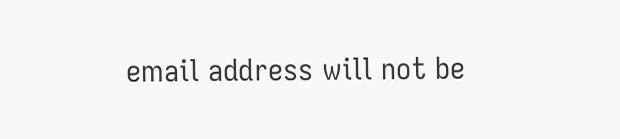email address will not be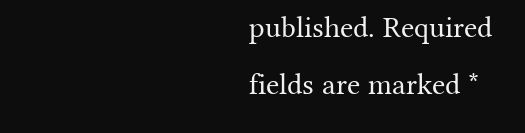published. Required fields are marked *